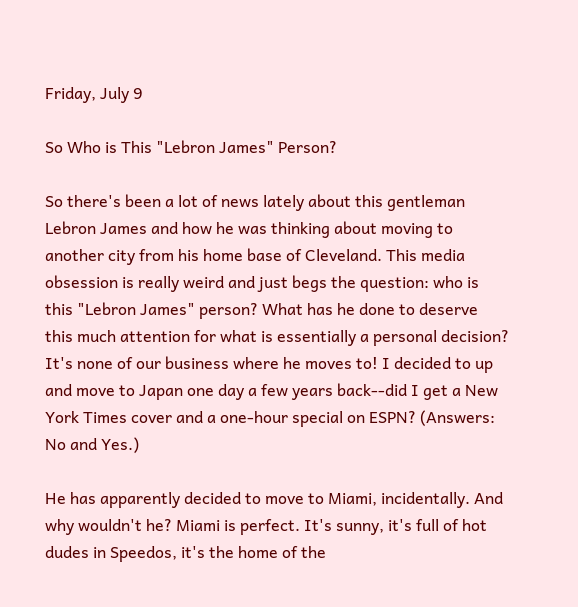Friday, July 9

So Who is This "Lebron James" Person?

So there's been a lot of news lately about this gentleman Lebron James and how he was thinking about moving to another city from his home base of Cleveland. This media obsession is really weird and just begs the question: who is this "Lebron James" person? What has he done to deserve this much attention for what is essentially a personal decision? It's none of our business where he moves to! I decided to up and move to Japan one day a few years back--did I get a New York Times cover and a one-hour special on ESPN? (Answers: No and Yes.)

He has apparently decided to move to Miami, incidentally. And why wouldn't he? Miami is perfect. It's sunny, it's full of hot dudes in Speedos, it's the home of the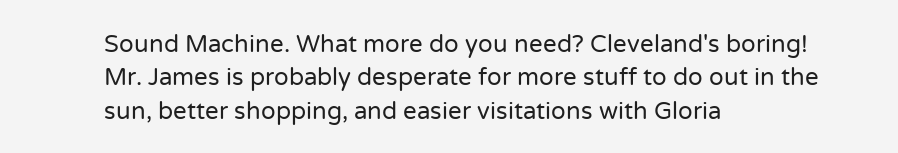Sound Machine. What more do you need? Cleveland's boring! Mr. James is probably desperate for more stuff to do out in the sun, better shopping, and easier visitations with Gloria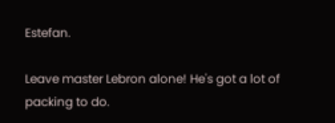Estefan.

Leave master Lebron alone! He's got a lot of packing to do.